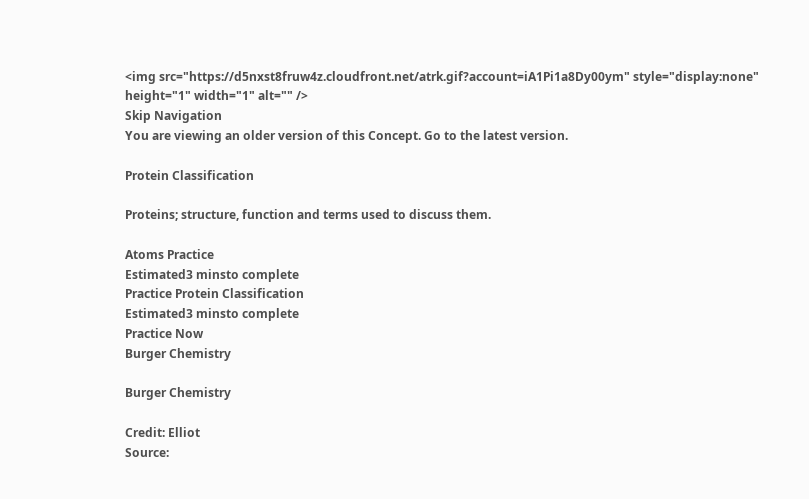<img src="https://d5nxst8fruw4z.cloudfront.net/atrk.gif?account=iA1Pi1a8Dy00ym" style="display:none" height="1" width="1" alt="" />
Skip Navigation
You are viewing an older version of this Concept. Go to the latest version.

Protein Classification

Proteins; structure, function and terms used to discuss them.

Atoms Practice
Estimated3 minsto complete
Practice Protein Classification
Estimated3 minsto complete
Practice Now
Burger Chemistry

Burger Chemistry

Credit: Elliot
Source: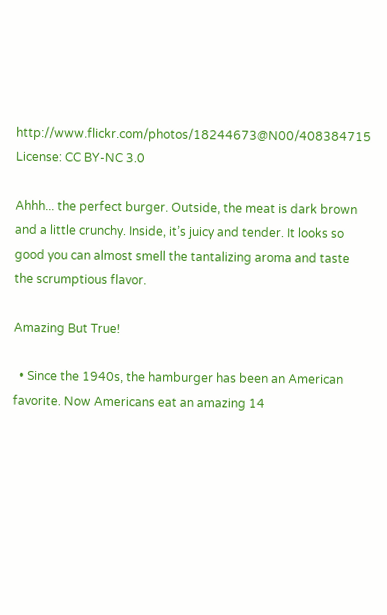http://www.flickr.com/photos/18244673@N00/408384715
License: CC BY-NC 3.0

Ahhh... the perfect burger. Outside, the meat is dark brown and a little crunchy. Inside, it’s juicy and tender. It looks so good you can almost smell the tantalizing aroma and taste the scrumptious flavor.

Amazing But True!

  • Since the 1940s, the hamburger has been an American favorite. Now Americans eat an amazing 14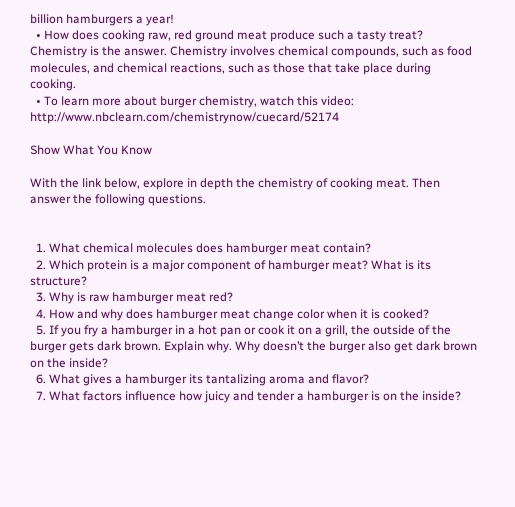billion hamburgers a year!
  • How does cooking raw, red ground meat produce such a tasty treat? Chemistry is the answer. Chemistry involves chemical compounds, such as food molecules, and chemical reactions, such as those that take place during cooking.
  • To learn more about burger chemistry, watch this video: http://www.nbclearn.com/chemistrynow/cuecard/52174

Show What You Know

With the link below, explore in depth the chemistry of cooking meat. Then answer the following questions.


  1. What chemical molecules does hamburger meat contain?
  2. Which protein is a major component of hamburger meat? What is its structure?
  3. Why is raw hamburger meat red?
  4. How and why does hamburger meat change color when it is cooked?
  5. If you fry a hamburger in a hot pan or cook it on a grill, the outside of the burger gets dark brown. Explain why. Why doesn’t the burger also get dark brown on the inside?
  6. What gives a hamburger its tantalizing aroma and flavor?
  7. What factors influence how juicy and tender a hamburger is on the inside?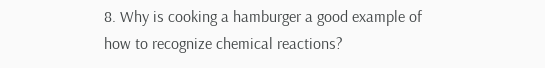8. Why is cooking a hamburger a good example of how to recognize chemical reactions?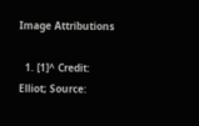Image Attributions

  1. [1]^ Credit: Elliot; Source: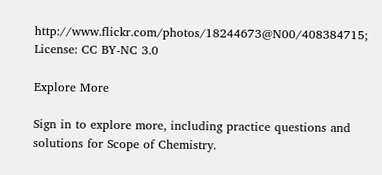http://www.flickr.com/photos/18244673@N00/408384715; License: CC BY-NC 3.0

Explore More

Sign in to explore more, including practice questions and solutions for Scope of Chemistry.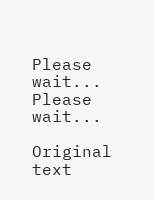Please wait...
Please wait...

Original text